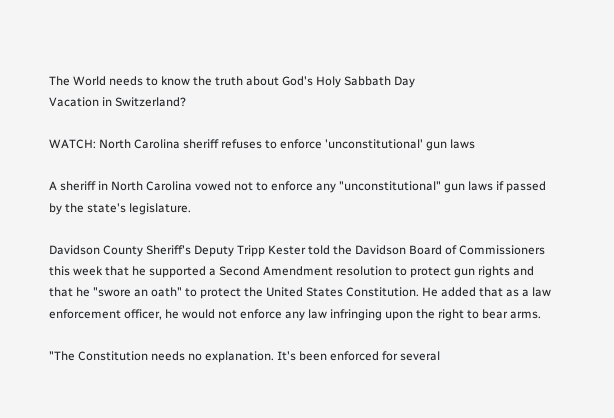The World needs to know the truth about God's Holy Sabbath Day
Vacation in Switzerland?

WATCH: North Carolina sheriff refuses to enforce 'unconstitutional' gun laws

A sheriff in North Carolina vowed not to enforce any "unconstitutional" gun laws if passed by the state's legislature.

Davidson County Sheriff's Deputy Tripp Kester told the Davidson Board of Commissioners this week that he supported a Second Amendment resolution to protect gun rights and that he "swore an oath" to protect the United States Constitution. He added that as a law enforcement officer, he would not enforce any law infringing upon the right to bear arms.

"The Constitution needs no explanation. It's been enforced for several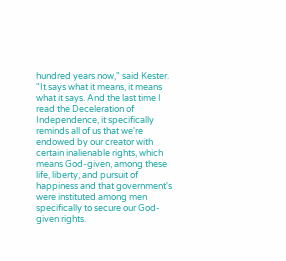hundred years now," said Kester. "It says what it means, it means what it says. And the last time I read the Deceleration of Independence, it specifically reminds all of us that we're endowed by our creator with certain inalienable rights, which means God-given, among these life, liberty, and pursuit of happiness and that government's were instituted among men specifically to secure our God-given rights.